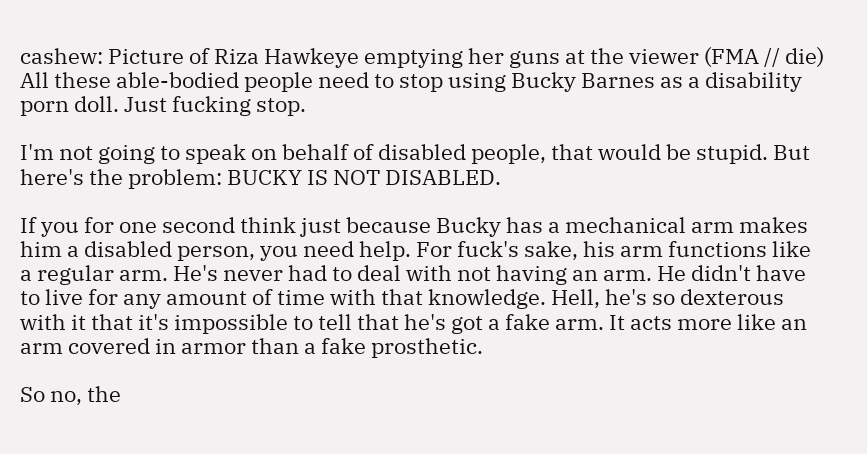cashew: Picture of Riza Hawkeye emptying her guns at the viewer (FMA // die)
All these able-bodied people need to stop using Bucky Barnes as a disability porn doll. Just fucking stop.

I'm not going to speak on behalf of disabled people, that would be stupid. But here's the problem: BUCKY IS NOT DISABLED.

If you for one second think just because Bucky has a mechanical arm makes him a disabled person, you need help. For fuck's sake, his arm functions like a regular arm. He's never had to deal with not having an arm. He didn't have to live for any amount of time with that knowledge. Hell, he's so dexterous with it that it's impossible to tell that he's got a fake arm. It acts more like an arm covered in armor than a fake prosthetic.

So no, the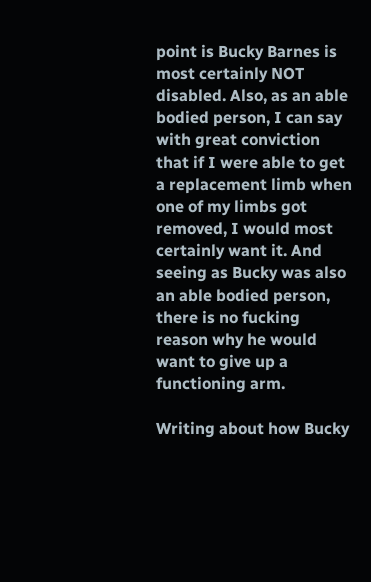point is Bucky Barnes is most certainly NOT disabled. Also, as an able bodied person, I can say with great conviction that if I were able to get a replacement limb when one of my limbs got removed, I would most certainly want it. And seeing as Bucky was also an able bodied person, there is no fucking reason why he would want to give up a functioning arm.

Writing about how Bucky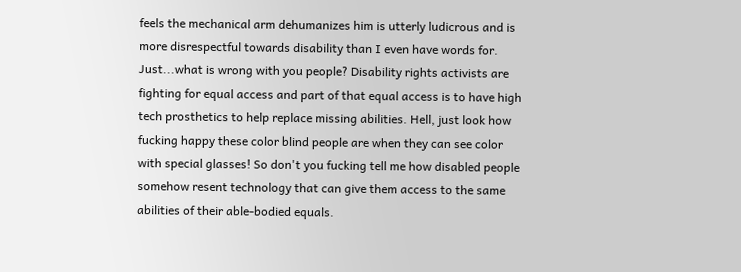feels the mechanical arm dehumanizes him is utterly ludicrous and is more disrespectful towards disability than I even have words for. Just...what is wrong with you people? Disability rights activists are fighting for equal access and part of that equal access is to have high tech prosthetics to help replace missing abilities. Hell, just look how fucking happy these color blind people are when they can see color with special glasses! So don't you fucking tell me how disabled people somehow resent technology that can give them access to the same abilities of their able-bodied equals.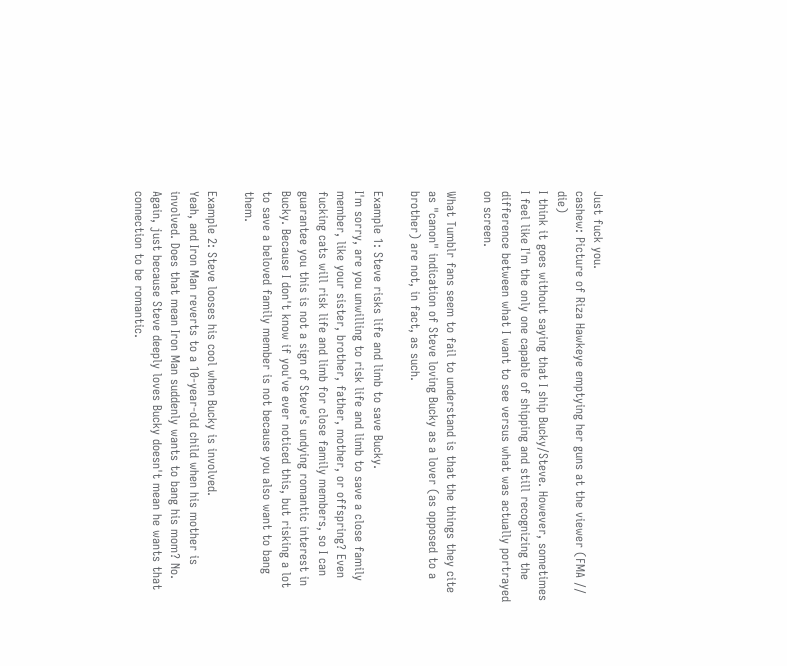Just fuck you.
cashew: Picture of Riza Hawkeye emptying her guns at the viewer (FMA // die)
I think it goes without saying that I ship Bucky/Steve. However, sometimes I feel like I'm the only one capable of shipping and still recognizing the difference between what I want to see versus what was actually portrayed on screen.

What Tumblr fans seem to fail to understand is that the things they cite as "canon" indication of Steve loving Bucky as a lover (as opposed to a brother) are not, in fact, as such.

Example 1: Steve risks life and limb to save Bucky.
I'm sorry, are you unwilling to risk life and limb to save a close family member, like your sister, brother, father, mother, or offspring? Even fucking cats will risk life and limb for close family members, so I can guarantee you this is not a sign of Steve's undying romantic interest in Bucky. Because I don't know if you've ever noticed this, but risking a lot to save a beloved family member is not because you also want to bang them.

Example 2: Steve looses his cool when Bucky is involved.
Yeah, and Iron Man reverts to a 10-year-old child when his mother is involved. Does that mean Iron Man suddenly wants to bang his mom? No. Again, just because Steve deeply loves Bucky doesn't mean he wants that connection to be romantic.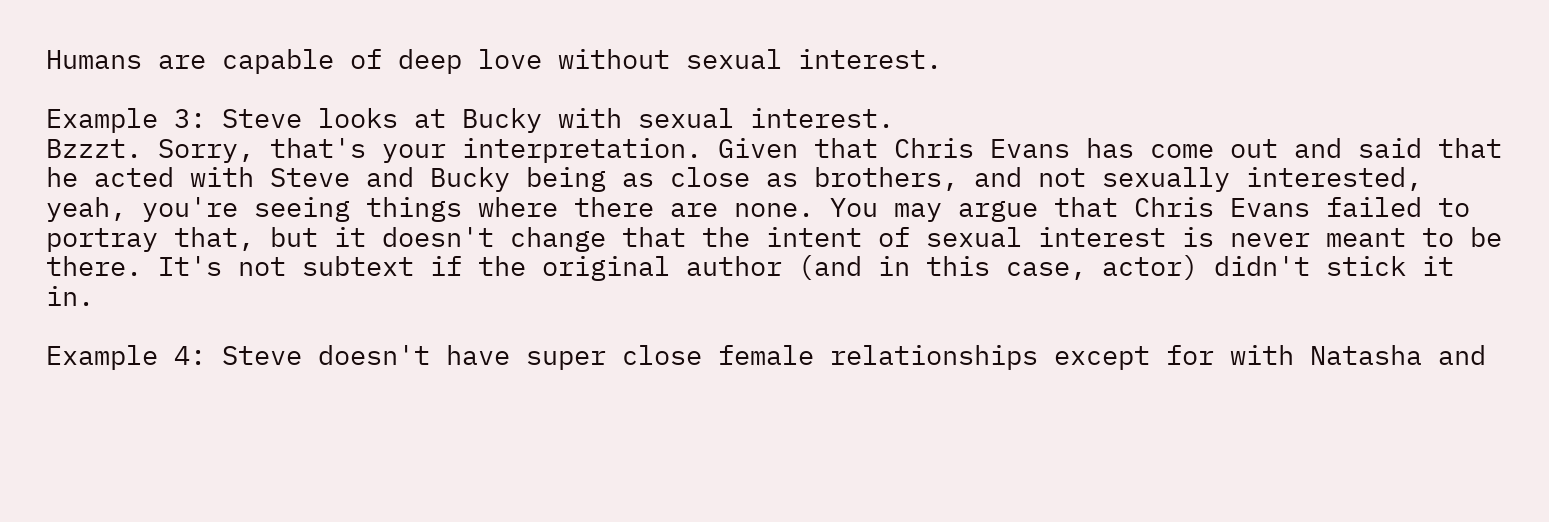Humans are capable of deep love without sexual interest.

Example 3: Steve looks at Bucky with sexual interest.
Bzzzt. Sorry, that's your interpretation. Given that Chris Evans has come out and said that he acted with Steve and Bucky being as close as brothers, and not sexually interested, yeah, you're seeing things where there are none. You may argue that Chris Evans failed to portray that, but it doesn't change that the intent of sexual interest is never meant to be there. It's not subtext if the original author (and in this case, actor) didn't stick it in.

Example 4: Steve doesn't have super close female relationships except for with Natasha and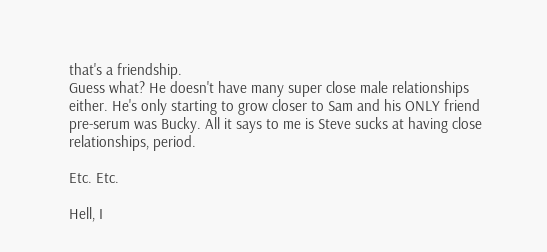that's a friendship.
Guess what? He doesn't have many super close male relationships either. He's only starting to grow closer to Sam and his ONLY friend pre-serum was Bucky. All it says to me is Steve sucks at having close relationships, period.

Etc. Etc.

Hell, I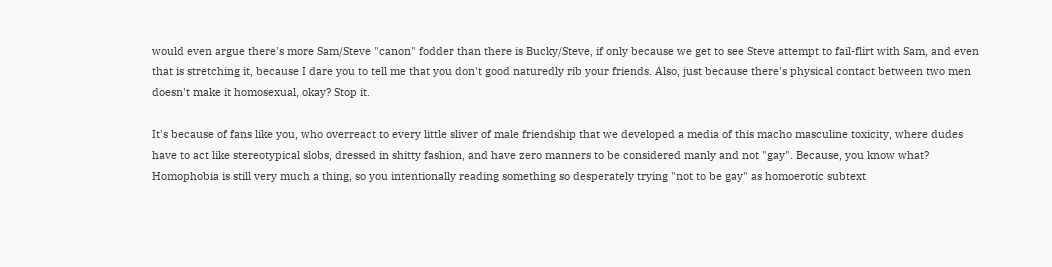would even argue there's more Sam/Steve "canon" fodder than there is Bucky/Steve, if only because we get to see Steve attempt to fail-flirt with Sam, and even that is stretching it, because I dare you to tell me that you don't good naturedly rib your friends. Also, just because there's physical contact between two men doesn't make it homosexual, okay? Stop it.

It's because of fans like you, who overreact to every little sliver of male friendship that we developed a media of this macho masculine toxicity, where dudes have to act like stereotypical slobs, dressed in shitty fashion, and have zero manners to be considered manly and not "gay". Because, you know what? Homophobia is still very much a thing, so you intentionally reading something so desperately trying "not to be gay" as homoerotic subtext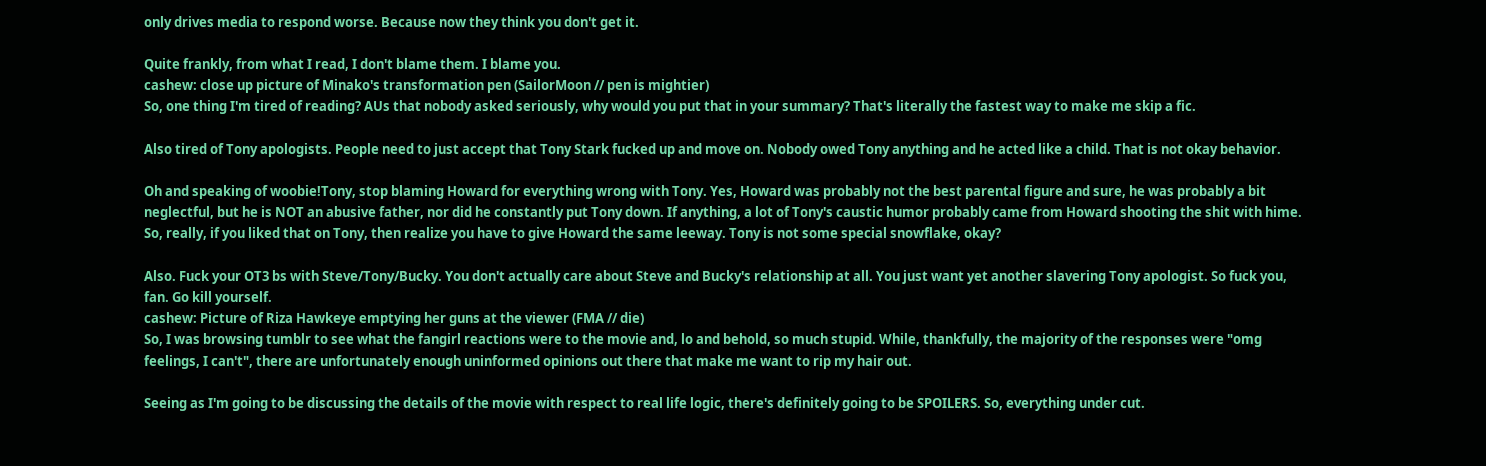only drives media to respond worse. Because now they think you don't get it.

Quite frankly, from what I read, I don't blame them. I blame you.
cashew: close up picture of Minako's transformation pen (SailorMoon // pen is mightier)
So, one thing I'm tired of reading? AUs that nobody asked seriously, why would you put that in your summary? That's literally the fastest way to make me skip a fic.

Also tired of Tony apologists. People need to just accept that Tony Stark fucked up and move on. Nobody owed Tony anything and he acted like a child. That is not okay behavior.

Oh and speaking of woobie!Tony, stop blaming Howard for everything wrong with Tony. Yes, Howard was probably not the best parental figure and sure, he was probably a bit neglectful, but he is NOT an abusive father, nor did he constantly put Tony down. If anything, a lot of Tony's caustic humor probably came from Howard shooting the shit with hime. So, really, if you liked that on Tony, then realize you have to give Howard the same leeway. Tony is not some special snowflake, okay?

Also. Fuck your OT3 bs with Steve/Tony/Bucky. You don't actually care about Steve and Bucky's relationship at all. You just want yet another slavering Tony apologist. So fuck you, fan. Go kill yourself.
cashew: Picture of Riza Hawkeye emptying her guns at the viewer (FMA // die)
So, I was browsing tumblr to see what the fangirl reactions were to the movie and, lo and behold, so much stupid. While, thankfully, the majority of the responses were "omg feelings, I can't", there are unfortunately enough uninformed opinions out there that make me want to rip my hair out.

Seeing as I'm going to be discussing the details of the movie with respect to real life logic, there's definitely going to be SPOILERS. So, everything under cut.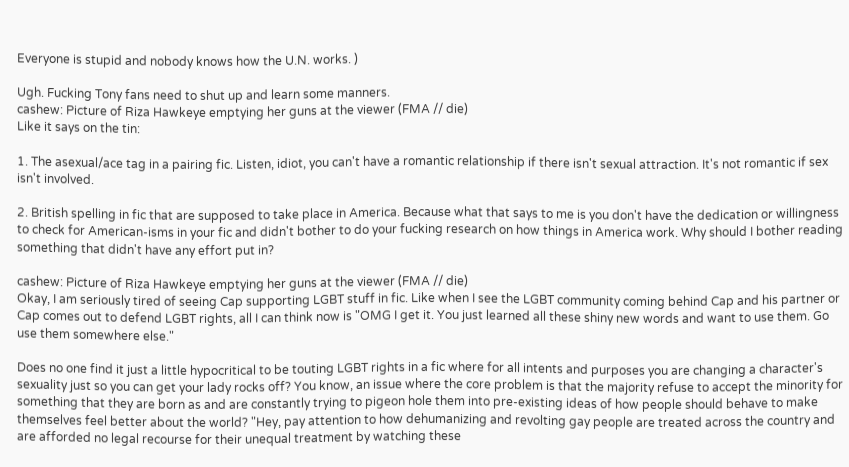Everyone is stupid and nobody knows how the U.N. works. )

Ugh. Fucking Tony fans need to shut up and learn some manners.
cashew: Picture of Riza Hawkeye emptying her guns at the viewer (FMA // die)
Like it says on the tin:

1. The asexual/ace tag in a pairing fic. Listen, idiot, you can't have a romantic relationship if there isn't sexual attraction. It's not romantic if sex isn't involved.

2. British spelling in fic that are supposed to take place in America. Because what that says to me is you don't have the dedication or willingness to check for American-isms in your fic and didn't bother to do your fucking research on how things in America work. Why should I bother reading something that didn't have any effort put in?

cashew: Picture of Riza Hawkeye emptying her guns at the viewer (FMA // die)
Okay, I am seriously tired of seeing Cap supporting LGBT stuff in fic. Like when I see the LGBT community coming behind Cap and his partner or Cap comes out to defend LGBT rights, all I can think now is "OMG I get it. You just learned all these shiny new words and want to use them. Go use them somewhere else."

Does no one find it just a little hypocritical to be touting LGBT rights in a fic where for all intents and purposes you are changing a character's sexuality just so you can get your lady rocks off? You know, an issue where the core problem is that the majority refuse to accept the minority for something that they are born as and are constantly trying to pigeon hole them into pre-existing ideas of how people should behave to make themselves feel better about the world? "Hey, pay attention to how dehumanizing and revolting gay people are treated across the country and are afforded no legal recourse for their unequal treatment by watching these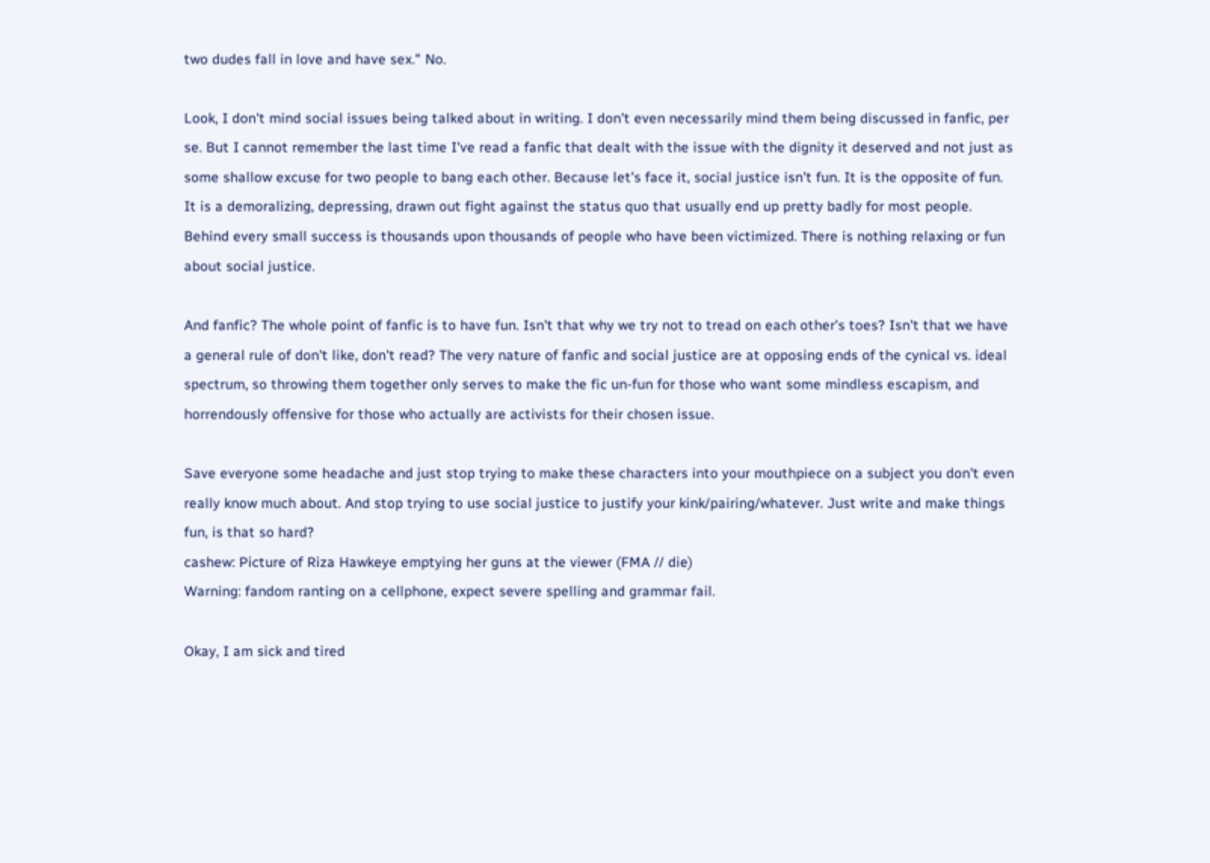two dudes fall in love and have sex." No.

Look, I don't mind social issues being talked about in writing. I don't even necessarily mind them being discussed in fanfic, per se. But I cannot remember the last time I've read a fanfic that dealt with the issue with the dignity it deserved and not just as some shallow excuse for two people to bang each other. Because let's face it, social justice isn't fun. It is the opposite of fun. It is a demoralizing, depressing, drawn out fight against the status quo that usually end up pretty badly for most people. Behind every small success is thousands upon thousands of people who have been victimized. There is nothing relaxing or fun about social justice.

And fanfic? The whole point of fanfic is to have fun. Isn't that why we try not to tread on each other's toes? Isn't that we have a general rule of don't like, don't read? The very nature of fanfic and social justice are at opposing ends of the cynical vs. ideal spectrum, so throwing them together only serves to make the fic un-fun for those who want some mindless escapism, and horrendously offensive for those who actually are activists for their chosen issue.

Save everyone some headache and just stop trying to make these characters into your mouthpiece on a subject you don't even really know much about. And stop trying to use social justice to justify your kink/pairing/whatever. Just write and make things fun, is that so hard?
cashew: Picture of Riza Hawkeye emptying her guns at the viewer (FMA // die)
Warning: fandom ranting on a cellphone, expect severe spelling and grammar fail.

Okay, I am sick and tired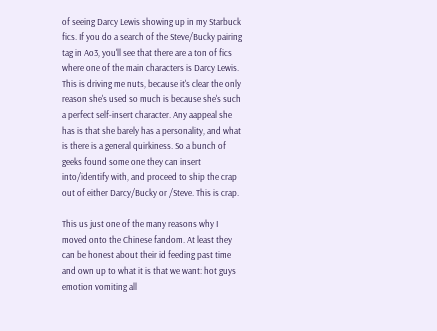of seeing Darcy Lewis showing up in my Starbuck fics. If you do a search of the Steve/Bucky pairing tag in Ao3, you'll see that there are a ton of fics where one of the main characters is Darcy Lewis. This is driving me nuts, because it's clear the only reason she's used so much is because she's such a perfect self-insert character. Any aappeal she has is that she barely has a personality, and what is there is a general quirkiness. So a bunch of geeks found some one they can insert into/identify with, and proceed to ship the crap out of either Darcy/Bucky or /Steve. This is crap.

This us just one of the many reasons why I moved onto the Chinese fandom. At least they can be honest about their id feeding past time and own up to what it is that we want: hot guys emotion vomiting all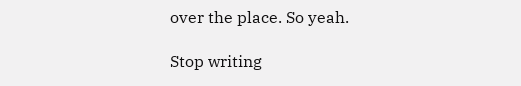over the place. So yeah.

Stop writing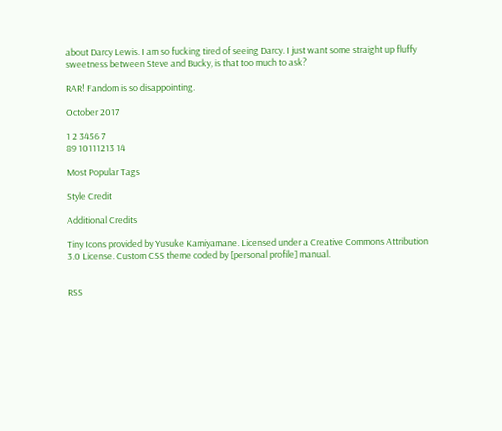about Darcy Lewis. I am so fucking tired of seeing Darcy. I just want some straight up fluffy sweetness between Steve and Bucky, is that too much to ask?

RAR! Fandom is so disappointing.

October 2017

1 2 3456 7
89 10111213 14

Most Popular Tags

Style Credit

Additional Credits

Tiny Icons provided by Yusuke Kamiyamane. Licensed under a Creative Commons Attribution 3.0 License. Custom CSS theme coded by [personal profile] manual.


RSS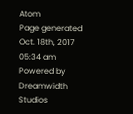Atom
Page generated Oct. 18th, 2017 05:34 am
Powered by Dreamwidth Studios